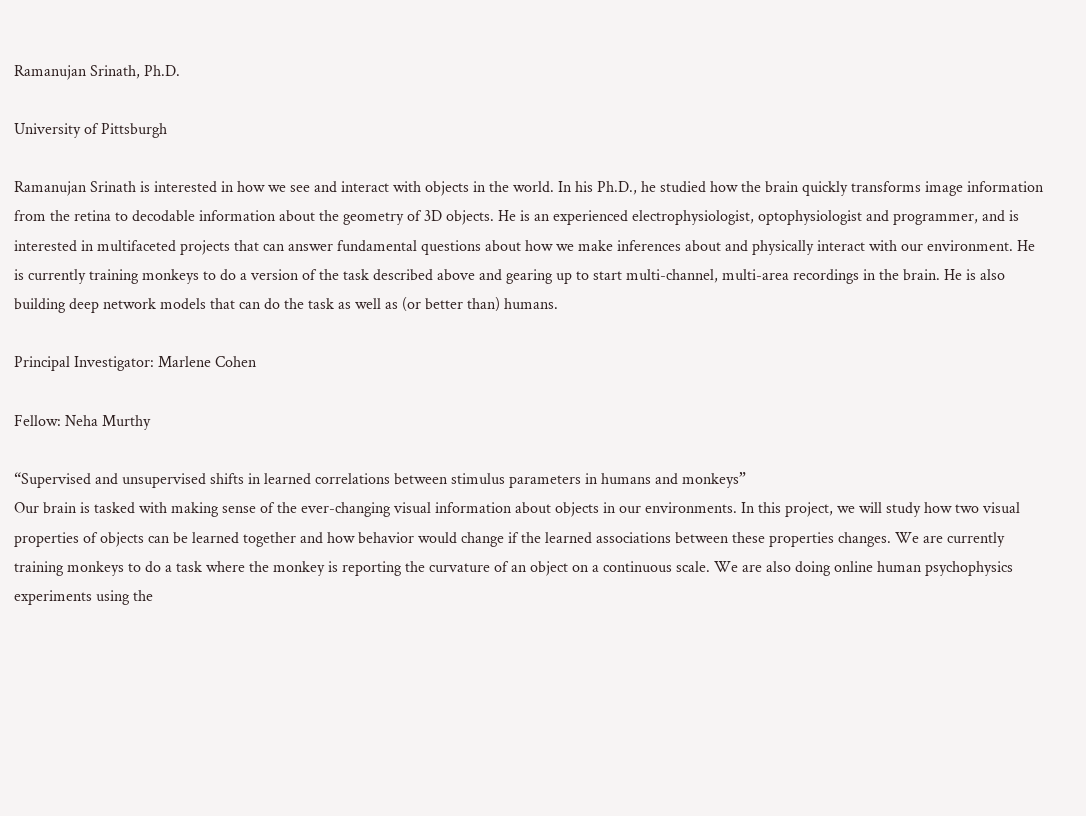Ramanujan Srinath, Ph.D.

University of Pittsburgh

Ramanujan Srinath is interested in how we see and interact with objects in the world. In his Ph.D., he studied how the brain quickly transforms image information from the retina to decodable information about the geometry of 3D objects. He is an experienced electrophysiologist, optophysiologist and programmer, and is interested in multifaceted projects that can answer fundamental questions about how we make inferences about and physically interact with our environment. He is currently training monkeys to do a version of the task described above and gearing up to start multi-channel, multi-area recordings in the brain. He is also building deep network models that can do the task as well as (or better than) humans.

Principal Investigator: Marlene Cohen

Fellow: Neha Murthy

“Supervised and unsupervised shifts in learned correlations between stimulus parameters in humans and monkeys”
Our brain is tasked with making sense of the ever-changing visual information about objects in our environments. In this project, we will study how two visual properties of objects can be learned together and how behavior would change if the learned associations between these properties changes. We are currently training monkeys to do a task where the monkey is reporting the curvature of an object on a continuous scale. We are also doing online human psychophysics experiments using the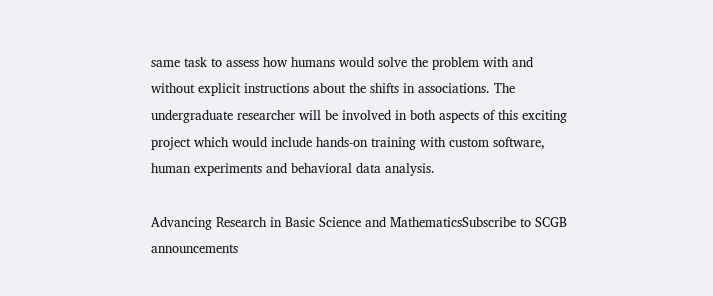same task to assess how humans would solve the problem with and without explicit instructions about the shifts in associations. The undergraduate researcher will be involved in both aspects of this exciting project which would include hands-on training with custom software, human experiments and behavioral data analysis.

Advancing Research in Basic Science and MathematicsSubscribe to SCGB announcements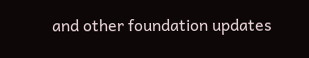and other foundation updates